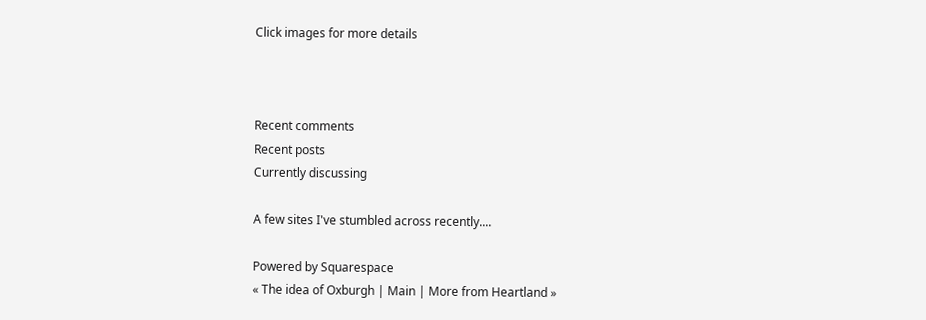Click images for more details



Recent comments
Recent posts
Currently discussing

A few sites I've stumbled across recently....

Powered by Squarespace
« The idea of Oxburgh | Main | More from Heartland »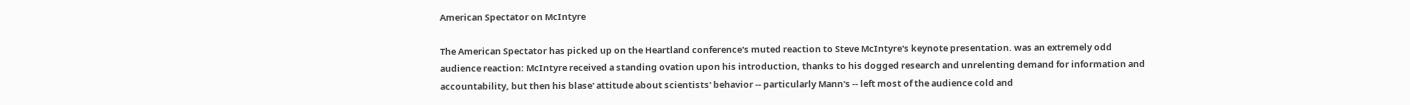American Spectator on McIntyre

The American Spectator has picked up on the Heartland conference's muted reaction to Steve McIntyre's keynote presentation. was an extremely odd audience reaction: McIntyre received a standing ovation upon his introduction, thanks to his dogged research and unrelenting demand for information and accountability, but then his blase' attitude about scientists' behavior -- particularly Mann's -- left most of the audience cold and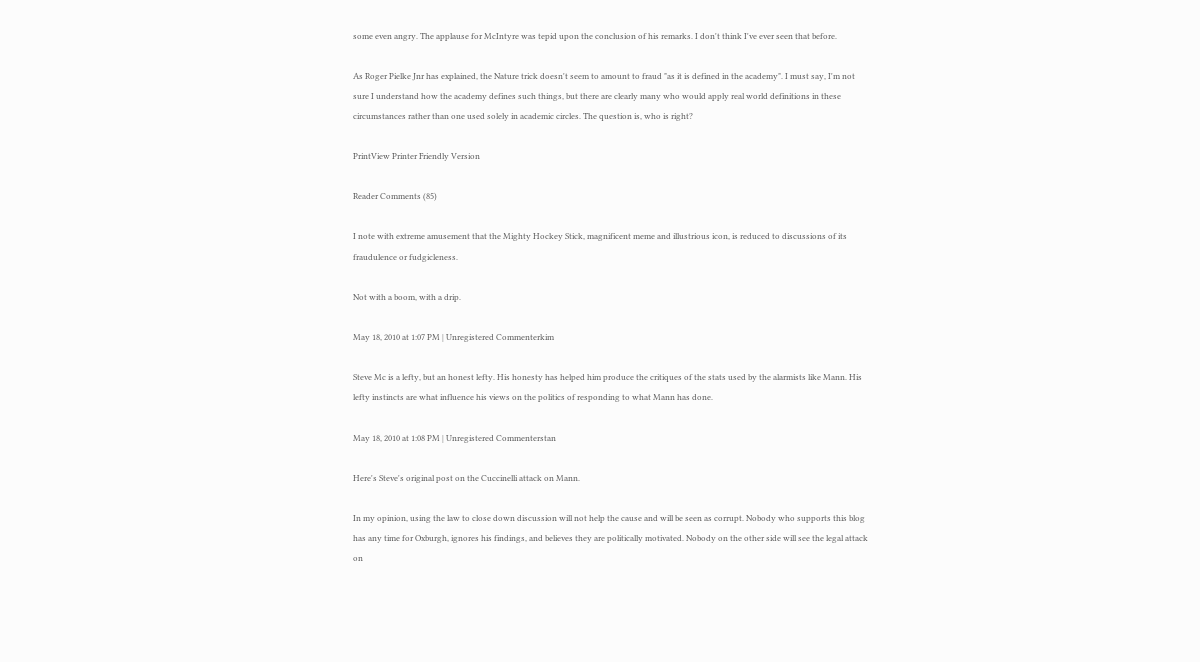some even angry. The applause for McIntyre was tepid upon the conclusion of his remarks. I don't think I've ever seen that before.

As Roger Pielke Jnr has explained, the Nature trick doesn't seem to amount to fraud "as it is defined in the academy". I must say, I'm not sure I understand how the academy defines such things, but there are clearly many who would apply real world definitions in these circumstances rather than one used solely in academic circles. The question is, who is right?

PrintView Printer Friendly Version

Reader Comments (85)

I note with extreme amusement that the Mighty Hockey Stick, magnificent meme and illustrious icon, is reduced to discussions of its fraudulence or fudgicleness.

Not with a boom, with a drip.

May 18, 2010 at 1:07 PM | Unregistered Commenterkim

Steve Mc is a lefty, but an honest lefty. His honesty has helped him produce the critiques of the stats used by the alarmists like Mann. His lefty instincts are what influence his views on the politics of responding to what Mann has done.

May 18, 2010 at 1:08 PM | Unregistered Commenterstan

Here's Steve's original post on the Cuccinelli attack on Mann.

In my opinion, using the law to close down discussion will not help the cause and will be seen as corrupt. Nobody who supports this blog has any time for Oxburgh, ignores his findings, and believes they are politically motivated. Nobody on the other side will see the legal attack on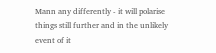Mann any differently - it will polarise things still further and in the unlikely event of it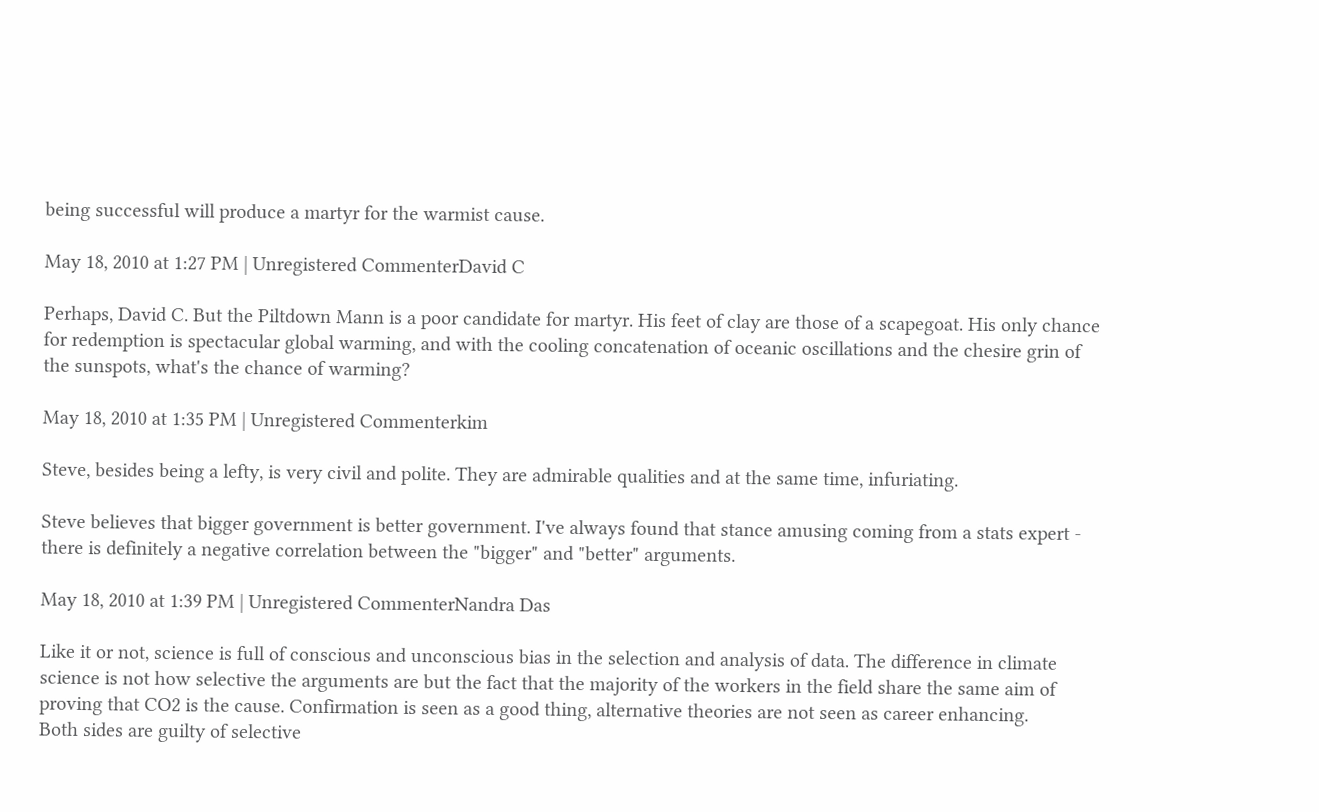being successful will produce a martyr for the warmist cause.

May 18, 2010 at 1:27 PM | Unregistered CommenterDavid C

Perhaps, David C. But the Piltdown Mann is a poor candidate for martyr. His feet of clay are those of a scapegoat. His only chance for redemption is spectacular global warming, and with the cooling concatenation of oceanic oscillations and the chesire grin of the sunspots, what's the chance of warming?

May 18, 2010 at 1:35 PM | Unregistered Commenterkim

Steve, besides being a lefty, is very civil and polite. They are admirable qualities and at the same time, infuriating.

Steve believes that bigger government is better government. I've always found that stance amusing coming from a stats expert - there is definitely a negative correlation between the "bigger" and "better" arguments.

May 18, 2010 at 1:39 PM | Unregistered CommenterNandra Das

Like it or not, science is full of conscious and unconscious bias in the selection and analysis of data. The difference in climate science is not how selective the arguments are but the fact that the majority of the workers in the field share the same aim of proving that CO2 is the cause. Confirmation is seen as a good thing, alternative theories are not seen as career enhancing.
Both sides are guilty of selective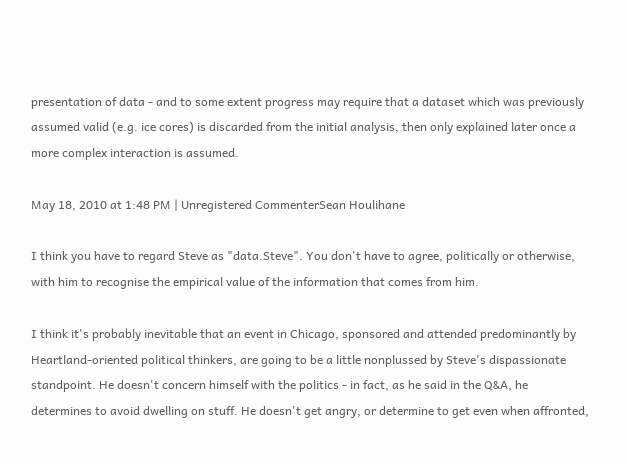presentation of data - and to some extent progress may require that a dataset which was previously assumed valid (e.g. ice cores) is discarded from the initial analysis, then only explained later once a more complex interaction is assumed.

May 18, 2010 at 1:48 PM | Unregistered CommenterSean Houlihane

I think you have to regard Steve as "data.Steve". You don't have to agree, politically or otherwise, with him to recognise the empirical value of the information that comes from him.

I think it's probably inevitable that an event in Chicago, sponsored and attended predominantly by Heartland-oriented political thinkers, are going to be a little nonplussed by Steve's dispassionate standpoint. He doesn't concern himself with the politics - in fact, as he said in the Q&A, he determines to avoid dwelling on stuff. He doesn't get angry, or determine to get even when affronted,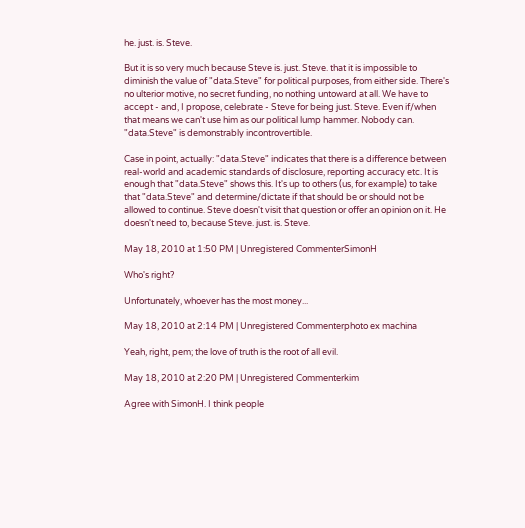he. just. is. Steve.

But it is so very much because Steve is. just. Steve. that it is impossible to diminish the value of "data.Steve" for political purposes, from either side. There's no ulterior motive, no secret funding, no nothing untoward at all. We have to accept - and, I propose, celebrate - Steve for being just. Steve. Even if/when that means we can't use him as our political lump hammer. Nobody can. "data.Steve" is demonstrably incontrovertible.

Case in point, actually: "data.Steve" indicates that there is a difference between real-world and academic standards of disclosure, reporting accuracy etc. It is enough that "data.Steve" shows this. It's up to others (us, for example) to take that "data.Steve" and determine/dictate if that should be or should not be allowed to continue. Steve doesn't visit that question or offer an opinion on it. He doesn't need to, because Steve. just. is. Steve.

May 18, 2010 at 1:50 PM | Unregistered CommenterSimonH

Who's right?

Unfortunately, whoever has the most money...

May 18, 2010 at 2:14 PM | Unregistered Commenterphoto ex machina

Yeah, right, pem; the love of truth is the root of all evil.

May 18, 2010 at 2:20 PM | Unregistered Commenterkim

Agree with SimonH. I think people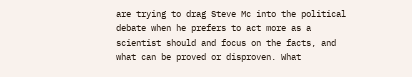are trying to drag Steve Mc into the political debate when he prefers to act more as a scientist should and focus on the facts, and what can be proved or disproven. What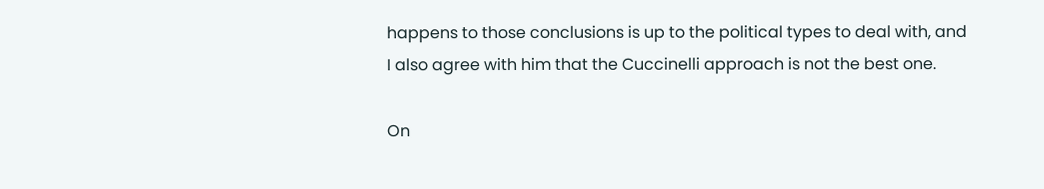happens to those conclusions is up to the political types to deal with, and I also agree with him that the Cuccinelli approach is not the best one.

On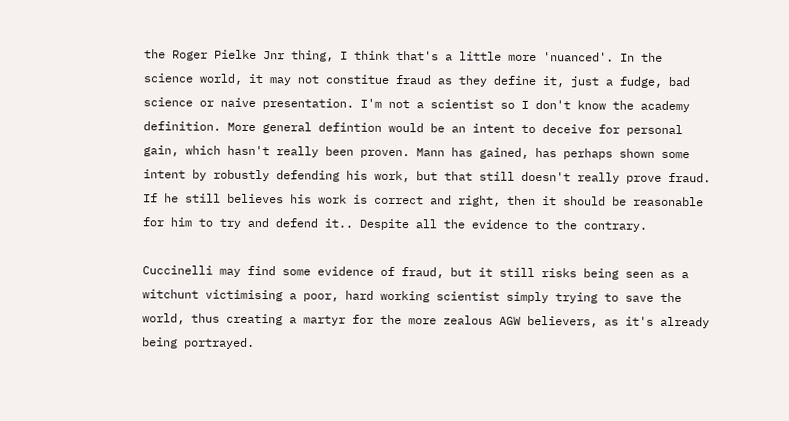the Roger Pielke Jnr thing, I think that's a little more 'nuanced'. In the science world, it may not constitue fraud as they define it, just a fudge, bad science or naive presentation. I'm not a scientist so I don't know the academy definition. More general defintion would be an intent to deceive for personal gain, which hasn't really been proven. Mann has gained, has perhaps shown some intent by robustly defending his work, but that still doesn't really prove fraud. If he still believes his work is correct and right, then it should be reasonable for him to try and defend it.. Despite all the evidence to the contrary.

Cuccinelli may find some evidence of fraud, but it still risks being seen as a witchunt victimising a poor, hard working scientist simply trying to save the world, thus creating a martyr for the more zealous AGW believers, as it's already being portrayed.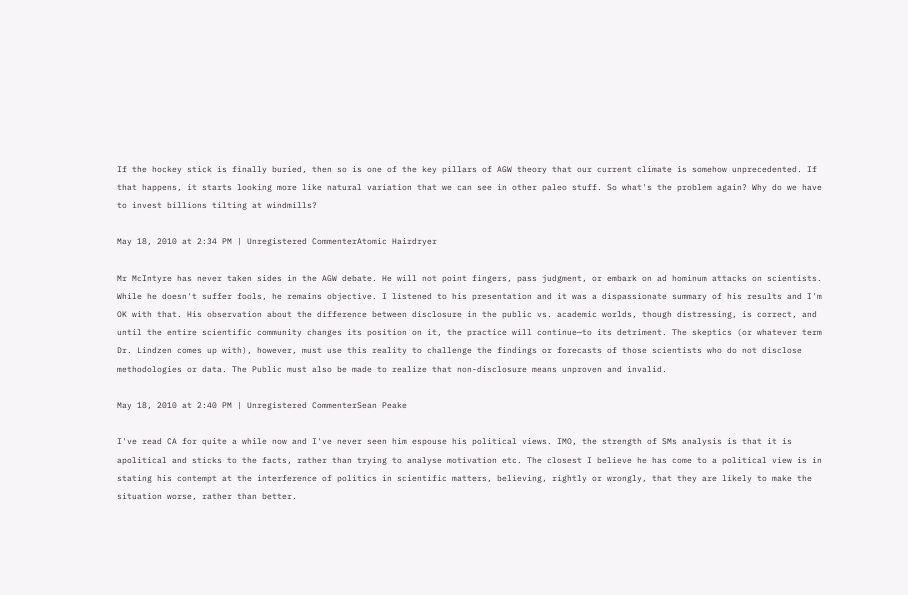If the hockey stick is finally buried, then so is one of the key pillars of AGW theory that our current climate is somehow unprecedented. If that happens, it starts looking more like natural variation that we can see in other paleo stuff. So what's the problem again? Why do we have to invest billions tilting at windmills?

May 18, 2010 at 2:34 PM | Unregistered CommenterAtomic Hairdryer

Mr McIntyre has never taken sides in the AGW debate. He will not point fingers, pass judgment, or embark on ad hominum attacks on scientists. While he doesn't suffer fools, he remains objective. I listened to his presentation and it was a dispassionate summary of his results and I'm OK with that. His observation about the difference between disclosure in the public vs. academic worlds, though distressing, is correct, and until the entire scientific community changes its position on it, the practice will continue—to its detriment. The skeptics (or whatever term Dr. Lindzen comes up with), however, must use this reality to challenge the findings or forecasts of those scientists who do not disclose methodologies or data. The Public must also be made to realize that non-disclosure means unproven and invalid.

May 18, 2010 at 2:40 PM | Unregistered CommenterSean Peake

I've read CA for quite a while now and I've never seen him espouse his political views. IMO, the strength of SMs analysis is that it is apolitical and sticks to the facts, rather than trying to analyse motivation etc. The closest I believe he has come to a political view is in stating his contempt at the interference of politics in scientific matters, believing, rightly or wrongly, that they are likely to make the situation worse, rather than better.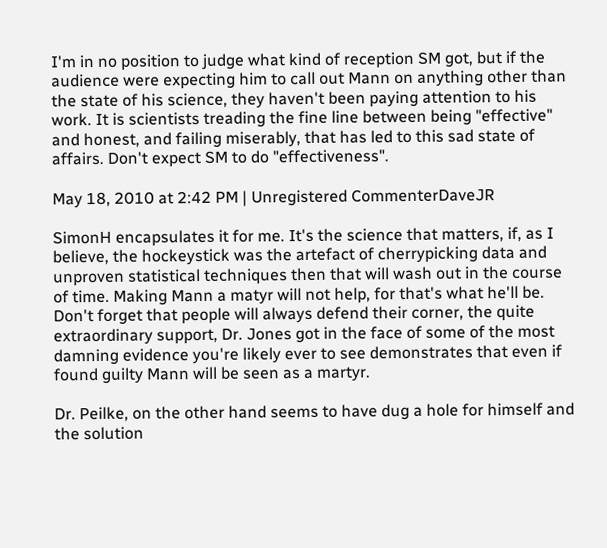I'm in no position to judge what kind of reception SM got, but if the audience were expecting him to call out Mann on anything other than the state of his science, they haven't been paying attention to his work. It is scientists treading the fine line between being "effective" and honest, and failing miserably, that has led to this sad state of affairs. Don't expect SM to do "effectiveness".

May 18, 2010 at 2:42 PM | Unregistered CommenterDaveJR

SimonH encapsulates it for me. It's the science that matters, if, as I believe, the hockeystick was the artefact of cherrypicking data and unproven statistical techniques then that will wash out in the course of time. Making Mann a matyr will not help, for that's what he'll be. Don't forget that people will always defend their corner, the quite extraordinary support, Dr. Jones got in the face of some of the most damning evidence you're likely ever to see demonstrates that even if found guilty Mann will be seen as a martyr.

Dr. Peilke, on the other hand seems to have dug a hole for himself and the solution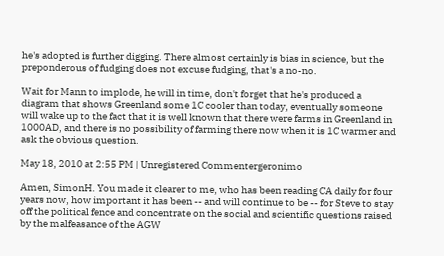he's adopted is further digging. There almost certainly is bias in science, but the preponderous of fudging does not excuse fudging, that's a no-no.

Wait for Mann to implode, he will in time, don't forget that he's produced a diagram that shows Greenland some 1C cooler than today, eventually someone will wake up to the fact that it is well known that there were farms in Greenland in 1000AD, and there is no possibility of farming there now when it is 1C warmer and ask the obvious question.

May 18, 2010 at 2:55 PM | Unregistered Commentergeronimo

Amen, SimonH. You made it clearer to me, who has been reading CA daily for four years now, how important it has been -- and will continue to be -- for Steve to stay off the political fence and concentrate on the social and scientific questions raised by the malfeasance of the AGW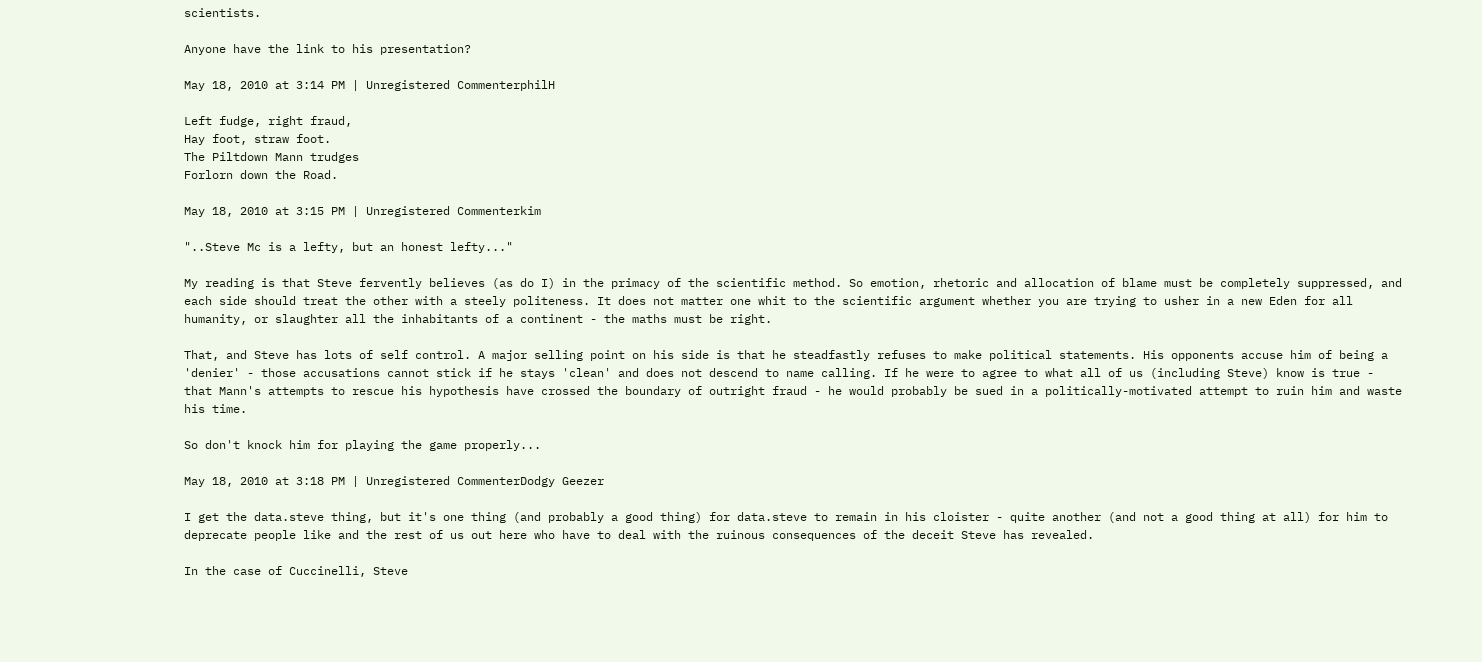scientists.

Anyone have the link to his presentation?

May 18, 2010 at 3:14 PM | Unregistered CommenterphilH

Left fudge, right fraud,
Hay foot, straw foot.
The Piltdown Mann trudges
Forlorn down the Road.

May 18, 2010 at 3:15 PM | Unregistered Commenterkim

"..Steve Mc is a lefty, but an honest lefty..."

My reading is that Steve fervently believes (as do I) in the primacy of the scientific method. So emotion, rhetoric and allocation of blame must be completely suppressed, and each side should treat the other with a steely politeness. It does not matter one whit to the scientific argument whether you are trying to usher in a new Eden for all humanity, or slaughter all the inhabitants of a continent - the maths must be right.

That, and Steve has lots of self control. A major selling point on his side is that he steadfastly refuses to make political statements. His opponents accuse him of being a 'denier' - those accusations cannot stick if he stays 'clean' and does not descend to name calling. If he were to agree to what all of us (including Steve) know is true - that Mann's attempts to rescue his hypothesis have crossed the boundary of outright fraud - he would probably be sued in a politically-motivated attempt to ruin him and waste his time.

So don't knock him for playing the game properly...

May 18, 2010 at 3:18 PM | Unregistered CommenterDodgy Geezer

I get the data.steve thing, but it's one thing (and probably a good thing) for data.steve to remain in his cloister - quite another (and not a good thing at all) for him to deprecate people like and the rest of us out here who have to deal with the ruinous consequences of the deceit Steve has revealed.

In the case of Cuccinelli, Steve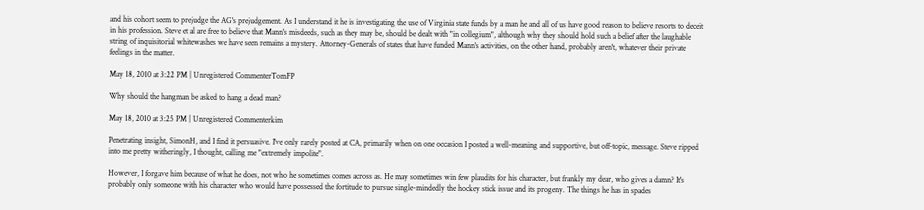and his cohort seem to prejudge the AG's prejudgement. As I understand it he is investigating the use of Virginia state funds by a man he and all of us have good reason to believe resorts to deceit in his profession. Steve et al are free to believe that Mann's misdeeds, such as they may be, should be dealt with "in collegium", although why they should hold such a belief after the laughable string of inquisitorial whitewashes we have seen remains a mystery. Attorney-Generals of states that have funded Mann's activities, on the other hand, probably aren't, whatever their private feelings in the matter.

May 18, 2010 at 3:22 PM | Unregistered CommenterTomFP

Why should the hangman be asked to hang a dead man?

May 18, 2010 at 3:25 PM | Unregistered Commenterkim

Penetrating insight, SimonH, and I find it persuasive. I've only rarely posted at CA, primarily when on one occasion I posted a well-meaning and supportive, but off-topic, message. Steve ripped into me pretty witheringly, I thought, calling me "extremely impolite".

However, I forgave him because of what he does, not who he sometimes comes across as. He may sometimes win few plaudits for his character, but frankly my dear, who gives a damn? It's probably only someone with his character who would have possessed the fortitude to pursue single-mindedly the hockey stick issue and its progeny. The things he has in spades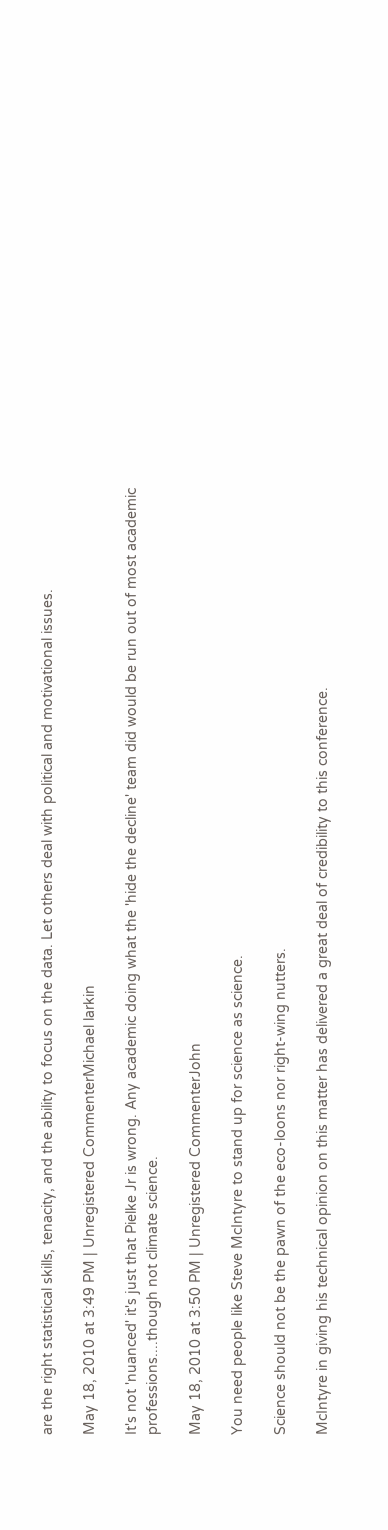are the right statistical skills, tenacity, and the ability to focus on the data. Let others deal with political and motivational issues.

May 18, 2010 at 3:49 PM | Unregistered CommenterMichael larkin

It's not 'nuanced' it's just that Pielke Jr is wrong. Any academic doing what the 'hide the decline' team did would be run out of most academic professions....though not climate science.

May 18, 2010 at 3:50 PM | Unregistered CommenterJohn

You need people like Steve McIntyre to stand up for science as science.

Science should not be the pawn of the eco-loons nor right-wing nutters.

McIntyre in giving his technical opinion on this matter has delivered a great deal of credibility to this conference.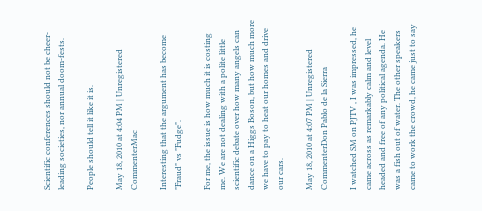Scientific conferences should not be cheer-leading societies, nor annual doom-fests.

People should tell it like it is.

May 18, 2010 at 4:04 PM | Unregistered CommenterMac

Interesting that the argument has become "Fraud" vs "Fudge".

For me, the issue is how much it is costing me. We are not dealing with a polite little scientific debate over how many angels can dance on a Higgs Boson, but how much more we have to pay to heat our homes and drive our cars.

May 18, 2010 at 4:07 PM | Unregistered CommenterDon Pablo de la Sierra

I watched SM on PJTV , I was impressed, he came across as remarkably calm and level headed and free of any political agenda. He was a fish out of water. The other speakers came to work the crowd, he came just to say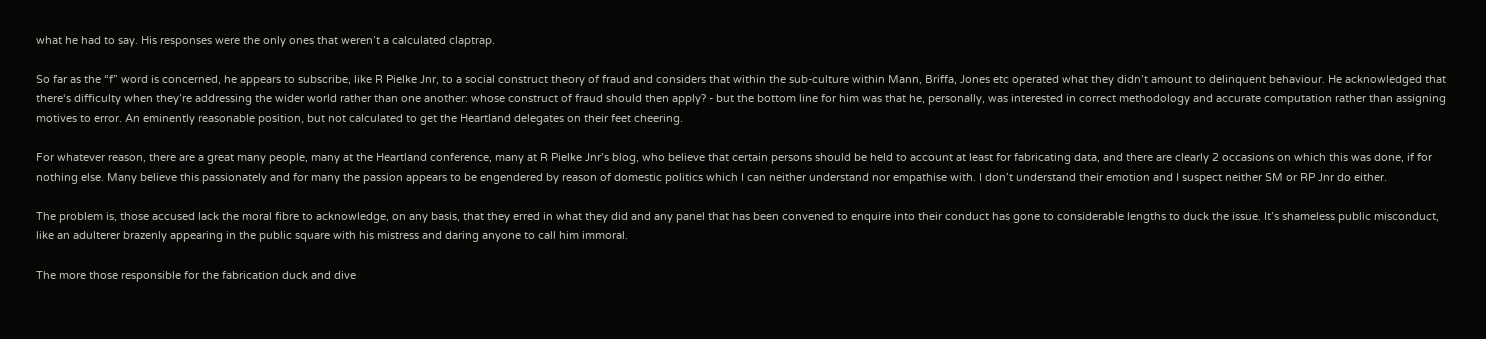what he had to say. His responses were the only ones that weren’t a calculated claptrap.

So far as the “f” word is concerned, he appears to subscribe, like R Pielke Jnr, to a social construct theory of fraud and considers that within the sub-culture within Mann, Briffa, Jones etc operated what they didn’t amount to delinquent behaviour. He acknowledged that there‘s difficulty when they’re addressing the wider world rather than one another: whose construct of fraud should then apply? - but the bottom line for him was that he, personally, was interested in correct methodology and accurate computation rather than assigning motives to error. An eminently reasonable position, but not calculated to get the Heartland delegates on their feet cheering.

For whatever reason, there are a great many people, many at the Heartland conference, many at R Pielke Jnr’s blog, who believe that certain persons should be held to account at least for fabricating data, and there are clearly 2 occasions on which this was done, if for nothing else. Many believe this passionately and for many the passion appears to be engendered by reason of domestic politics which I can neither understand nor empathise with. I don’t understand their emotion and I suspect neither SM or RP Jnr do either.

The problem is, those accused lack the moral fibre to acknowledge, on any basis, that they erred in what they did and any panel that has been convened to enquire into their conduct has gone to considerable lengths to duck the issue. It’s shameless public misconduct, like an adulterer brazenly appearing in the public square with his mistress and daring anyone to call him immoral.

The more those responsible for the fabrication duck and dive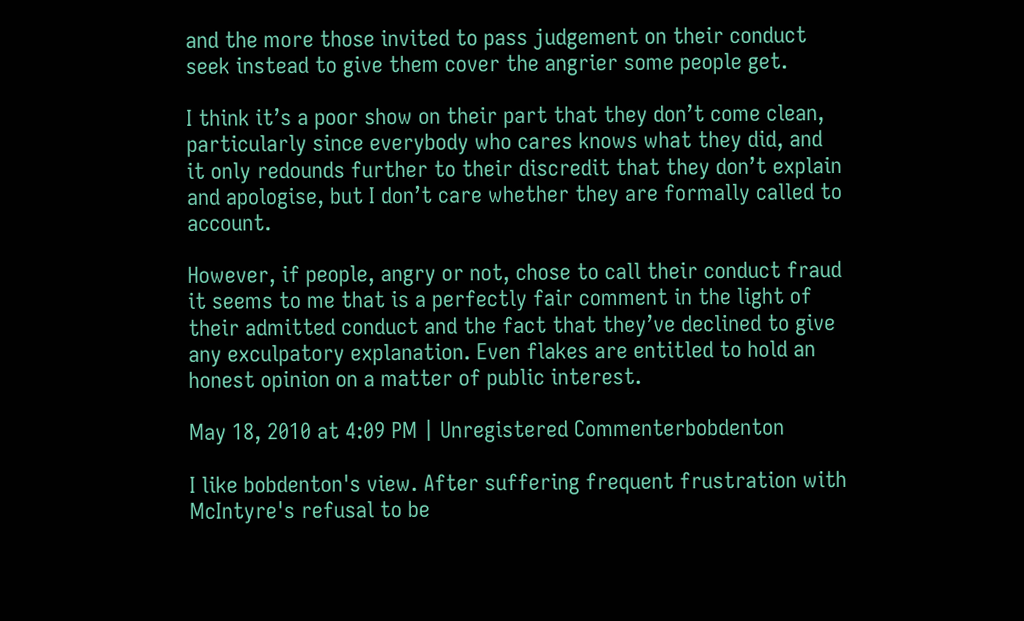and the more those invited to pass judgement on their conduct seek instead to give them cover the angrier some people get.

I think it’s a poor show on their part that they don’t come clean, particularly since everybody who cares knows what they did, and it only redounds further to their discredit that they don’t explain and apologise, but I don’t care whether they are formally called to account.

However, if people, angry or not, chose to call their conduct fraud it seems to me that is a perfectly fair comment in the light of their admitted conduct and the fact that they’ve declined to give any exculpatory explanation. Even flakes are entitled to hold an honest opinion on a matter of public interest.

May 18, 2010 at 4:09 PM | Unregistered Commenterbobdenton

I like bobdenton's view. After suffering frequent frustration with McIntyre's refusal to be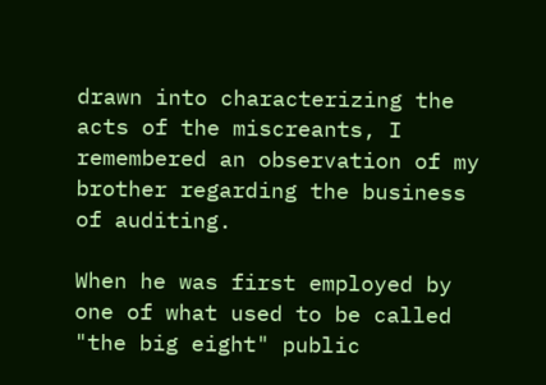drawn into characterizing the acts of the miscreants, I remembered an observation of my brother regarding the business of auditing.

When he was first employed by one of what used to be called "the big eight" public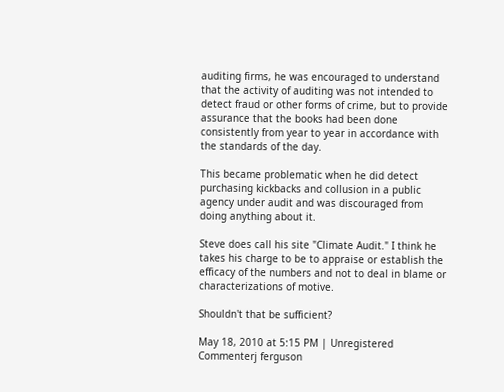auditing firms, he was encouraged to understand that the activity of auditing was not intended to detect fraud or other forms of crime, but to provide assurance that the books had been done consistently from year to year in accordance with the standards of the day.

This became problematic when he did detect purchasing kickbacks and collusion in a public agency under audit and was discouraged from doing anything about it.

Steve does call his site "Climate Audit." I think he takes his charge to be to appraise or establish the efficacy of the numbers and not to deal in blame or characterizations of motive.

Shouldn't that be sufficient?

May 18, 2010 at 5:15 PM | Unregistered Commenterj ferguson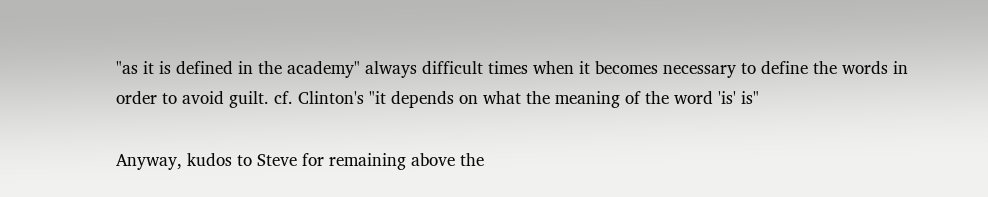"as it is defined in the academy" always difficult times when it becomes necessary to define the words in order to avoid guilt. cf. Clinton's "it depends on what the meaning of the word 'is' is"

Anyway, kudos to Steve for remaining above the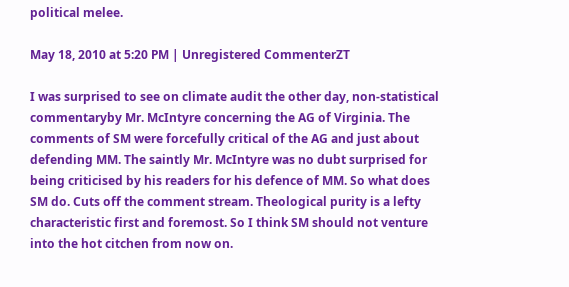political melee.

May 18, 2010 at 5:20 PM | Unregistered CommenterZT

I was surprised to see on climate audit the other day, non-statistical commentaryby Mr. McIntyre concerning the AG of Virginia. The comments of SM were forcefully critical of the AG and just about defending MM. The saintly Mr. McIntyre was no dubt surprised for being criticised by his readers for his defence of MM. So what does SM do. Cuts off the comment stream. Theological purity is a lefty characteristic first and foremost. So I think SM should not venture into the hot citchen from now on.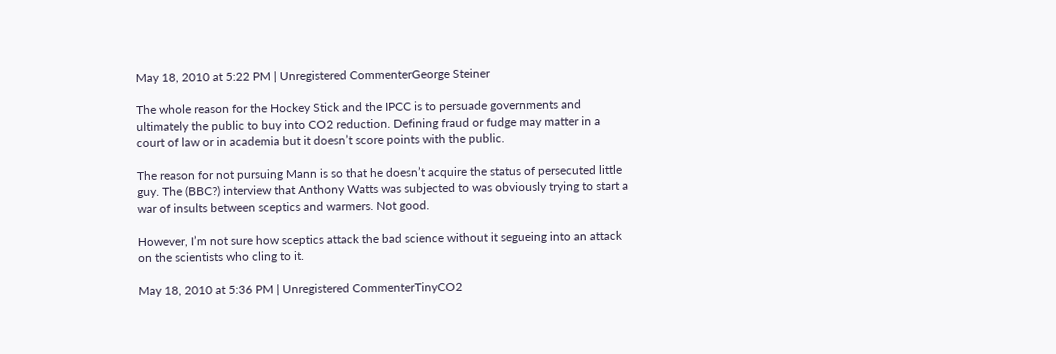May 18, 2010 at 5:22 PM | Unregistered CommenterGeorge Steiner

The whole reason for the Hockey Stick and the IPCC is to persuade governments and ultimately the public to buy into CO2 reduction. Defining fraud or fudge may matter in a court of law or in academia but it doesn’t score points with the public.

The reason for not pursuing Mann is so that he doesn’t acquire the status of persecuted little guy. The (BBC?) interview that Anthony Watts was subjected to was obviously trying to start a war of insults between sceptics and warmers. Not good.

However, I’m not sure how sceptics attack the bad science without it segueing into an attack on the scientists who cling to it.

May 18, 2010 at 5:36 PM | Unregistered CommenterTinyCO2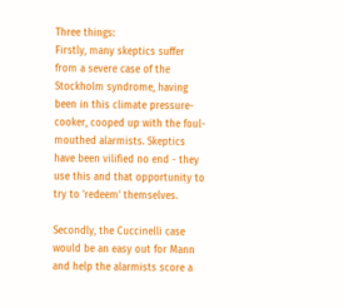Three things:
Firstly, many skeptics suffer from a severe case of the Stockholm syndrome, having been in this climate pressure-cooker, cooped up with the foul-mouthed alarmists. Skeptics have been vilified no end - they use this and that opportunity to try to 'redeem' themselves.

Secondly, the Cuccinelli case would be an easy out for Mann and help the alarmists score a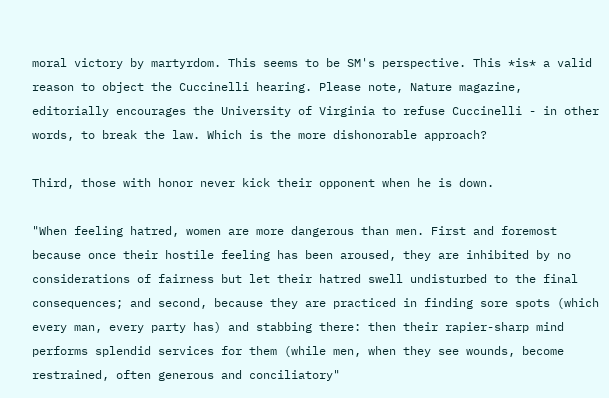moral victory by martyrdom. This seems to be SM's perspective. This *is* a valid reason to object the Cuccinelli hearing. Please note, Nature magazine, editorially encourages the University of Virginia to refuse Cuccinelli - in other words, to break the law. Which is the more dishonorable approach?

Third, those with honor never kick their opponent when he is down.

"When feeling hatred, women are more dangerous than men. First and foremost because once their hostile feeling has been aroused, they are inhibited by no considerations of fairness but let their hatred swell undisturbed to the final consequences; and second, because they are practiced in finding sore spots (which every man, every party has) and stabbing there: then their rapier-sharp mind performs splendid services for them (while men, when they see wounds, become restrained, often generous and conciliatory"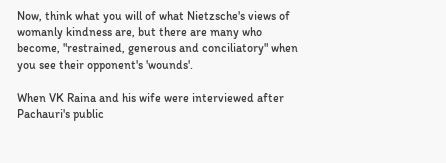Now, think what you will of what Nietzsche's views of womanly kindness are, but there are many who become, "restrained, generous and conciliatory" when you see their opponent's 'wounds'.

When VK Raina and his wife were interviewed after Pachauri's public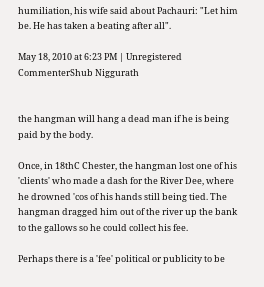humiliation, his wife said about Pachauri: "Let him be. He has taken a beating after all".

May 18, 2010 at 6:23 PM | Unregistered CommenterShub Niggurath


the hangman will hang a dead man if he is being paid by the body.

Once, in 18thC Chester, the hangman lost one of his 'clients' who made a dash for the River Dee, where he drowned 'cos of his hands still being tied. The hangman dragged him out of the river up the bank to the gallows so he could collect his fee.

Perhaps there is a 'fee' political or publicity to be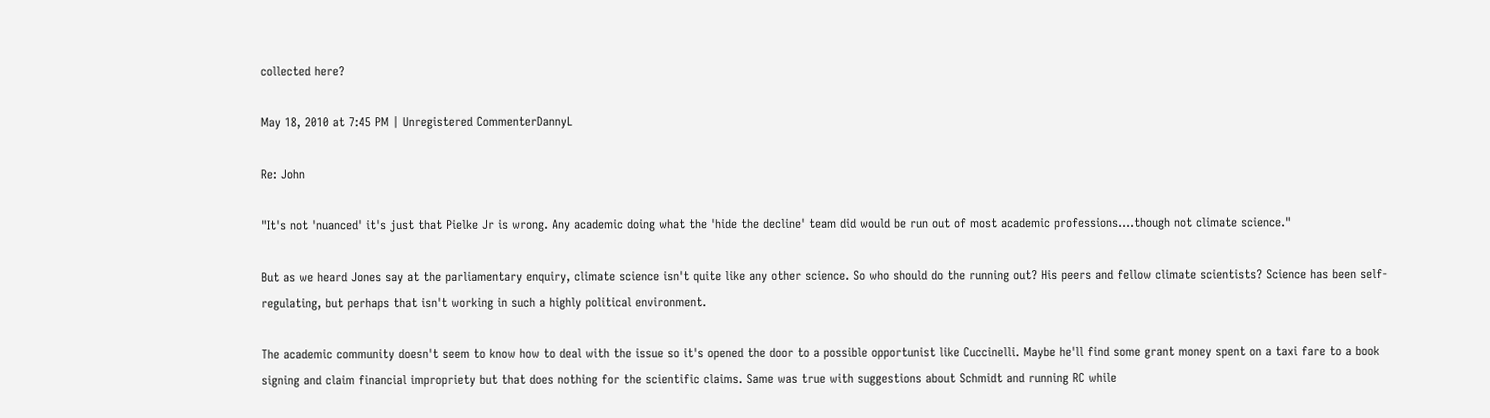collected here?

May 18, 2010 at 7:45 PM | Unregistered CommenterDannyL

Re: John

"It's not 'nuanced' it's just that Pielke Jr is wrong. Any academic doing what the 'hide the decline' team did would be run out of most academic professions....though not climate science."

But as we heard Jones say at the parliamentary enquiry, climate science isn't quite like any other science. So who should do the running out? His peers and fellow climate scientists? Science has been self-regulating, but perhaps that isn't working in such a highly political environment.

The academic community doesn't seem to know how to deal with the issue so it's opened the door to a possible opportunist like Cuccinelli. Maybe he'll find some grant money spent on a taxi fare to a book signing and claim financial impropriety but that does nothing for the scientific claims. Same was true with suggestions about Schmidt and running RC while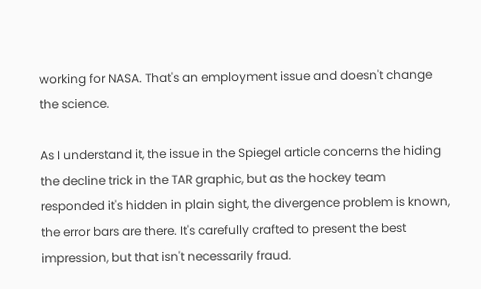working for NASA. That's an employment issue and doesn't change the science.

As I understand it, the issue in the Spiegel article concerns the hiding the decline trick in the TAR graphic, but as the hockey team responded it's hidden in plain sight, the divergence problem is known, the error bars are there. It's carefully crafted to present the best impression, but that isn't necessarily fraud.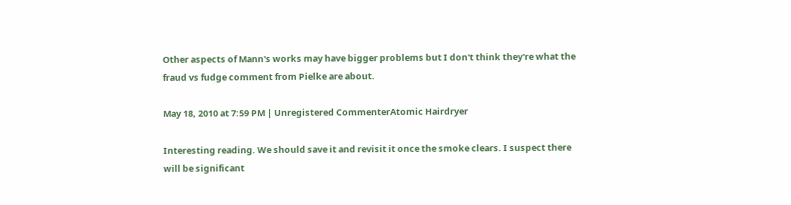Other aspects of Mann's works may have bigger problems but I don't think they're what the fraud vs fudge comment from Pielke are about.

May 18, 2010 at 7:59 PM | Unregistered CommenterAtomic Hairdryer

Interesting reading. We should save it and revisit it once the smoke clears. I suspect there will be significant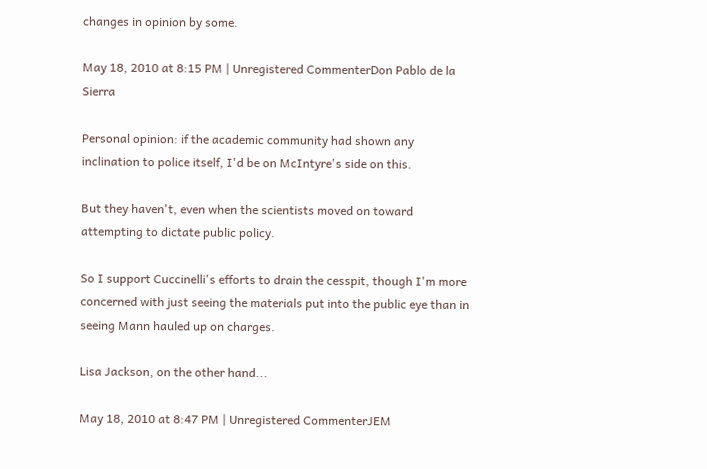changes in opinion by some.

May 18, 2010 at 8:15 PM | Unregistered CommenterDon Pablo de la Sierra

Personal opinion: if the academic community had shown any inclination to police itself, I'd be on McIntyre's side on this.

But they haven't, even when the scientists moved on toward attempting to dictate public policy.

So I support Cuccinelli's efforts to drain the cesspit, though I'm more concerned with just seeing the materials put into the public eye than in seeing Mann hauled up on charges.

Lisa Jackson, on the other hand...

May 18, 2010 at 8:47 PM | Unregistered CommenterJEM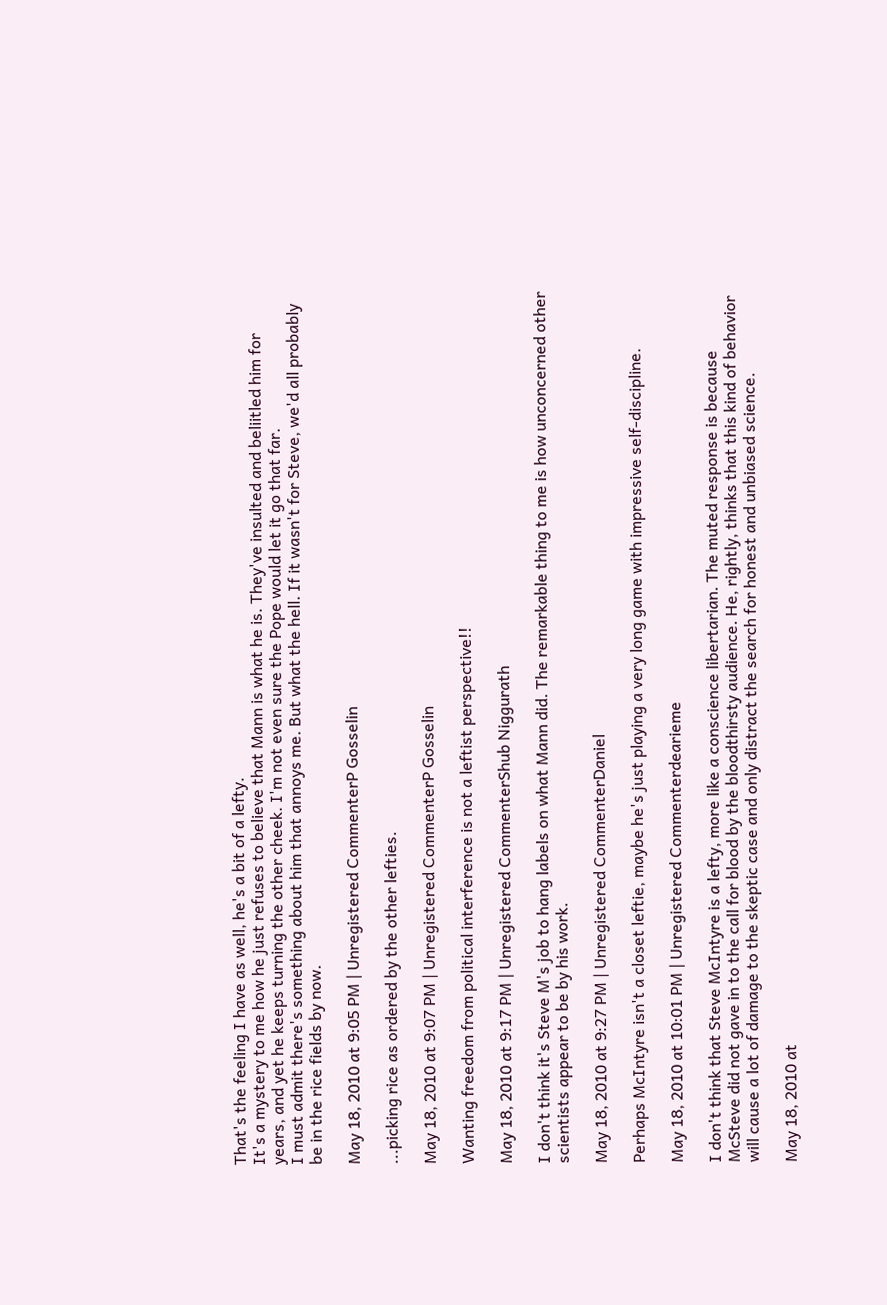That's the feeling I have as well, he's a bit of a lefty.
It's a mystery to me how he just refuses to believe that Mann is what he is. They've insulted and beliitled him for years, and yet he keeps turning the other cheek. I'm not even sure the Pope would let it go that far.
I must admit there's something about him that annoys me. But what the hell. If it wasn't for Steve, we'd all probably be in the rice fields by now.

May 18, 2010 at 9:05 PM | Unregistered CommenterP Gosselin

...picking rice as ordered by the other lefties.

May 18, 2010 at 9:07 PM | Unregistered CommenterP Gosselin

Wanting freedom from political interference is not a leftist perspective!!

May 18, 2010 at 9:17 PM | Unregistered CommenterShub Niggurath

I don't think it's Steve M's job to hang labels on what Mann did. The remarkable thing to me is how unconcerned other scientists appear to be by his work.

May 18, 2010 at 9:27 PM | Unregistered CommenterDaniel

Perhaps McIntyre isn't a closet leftie, maybe he's just playing a very long game with impressive self-discipline.

May 18, 2010 at 10:01 PM | Unregistered Commenterdearieme

I don't think that Steve McIntyre is a lefty, more like a conscience libertarian. The muted response is because McSteve did not gave in to the call for blood by the bloodthirsty audience. He, rightly, thinks that this kind of behavior will cause a lot of damage to the skeptic case and only distract the search for honest and unbiased science.

May 18, 2010 at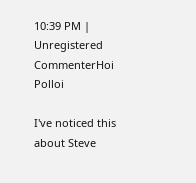10:39 PM | Unregistered CommenterHoi Polloi

I've noticed this about Steve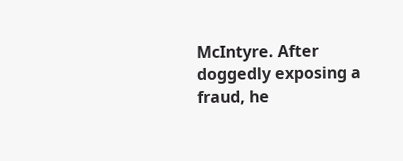McIntyre. After doggedly exposing a fraud, he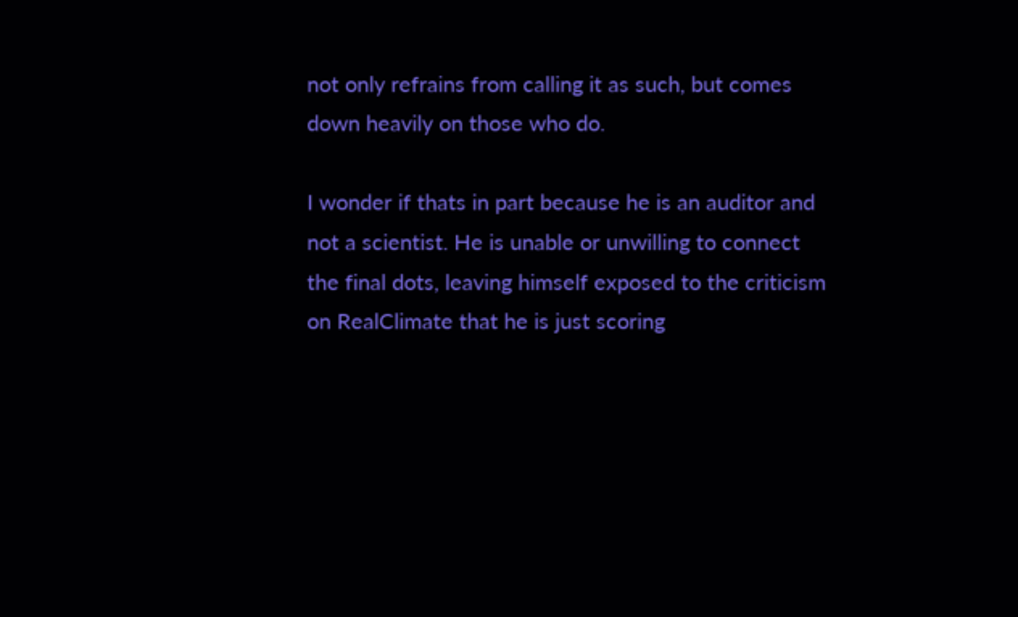not only refrains from calling it as such, but comes down heavily on those who do.

I wonder if thats in part because he is an auditor and not a scientist. He is unable or unwilling to connect the final dots, leaving himself exposed to the criticism on RealClimate that he is just scoring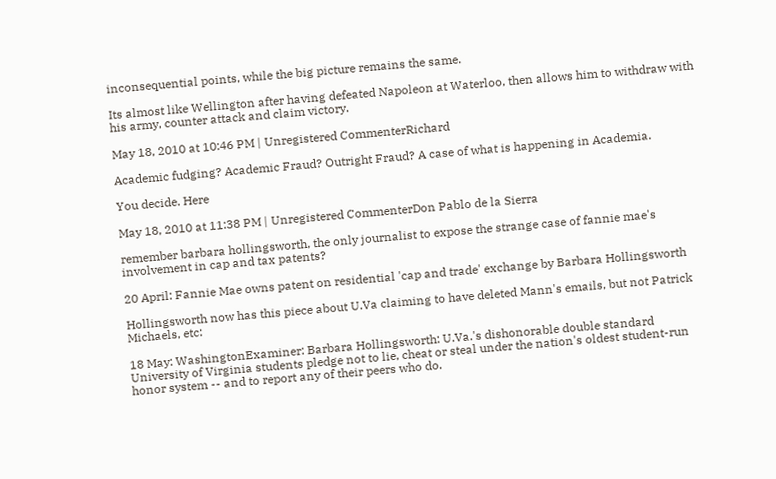inconsequential points, while the big picture remains the same.

Its almost like Wellington after having defeated Napoleon at Waterloo, then allows him to withdraw with his army, counter attack and claim victory.

May 18, 2010 at 10:46 PM | Unregistered CommenterRichard

Academic fudging? Academic Fraud? Outright Fraud? A case of what is happening in Academia.

You decide. Here

May 18, 2010 at 11:38 PM | Unregistered CommenterDon Pablo de la Sierra

remember barbara hollingsworth, the only journalist to expose the strange case of fannie mae's involvement in cap and tax patents?

20 April: Fannie Mae owns patent on residential 'cap and trade' exchange by Barbara Hollingsworth

Hollingsworth now has this piece about U.Va claiming to have deleted Mann's emails, but not Patrick Michaels, etc:

18 May: WashingtonExaminer: Barbara Hollingsworth: U.Va.'s dishonorable double standard
University of Virginia students pledge not to lie, cheat or steal under the nation's oldest student-run honor system -- and to report any of their peers who do.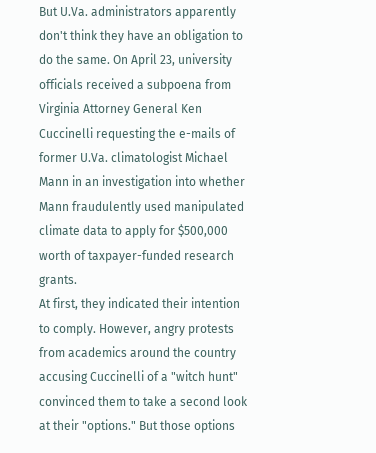But U.Va. administrators apparently don't think they have an obligation to do the same. On April 23, university officials received a subpoena from Virginia Attorney General Ken Cuccinelli requesting the e-mails of former U.Va. climatologist Michael Mann in an investigation into whether Mann fraudulently used manipulated climate data to apply for $500,000 worth of taxpayer-funded research grants.
At first, they indicated their intention to comply. However, angry protests from academics around the country accusing Cuccinelli of a "witch hunt" convinced them to take a second look at their "options." But those options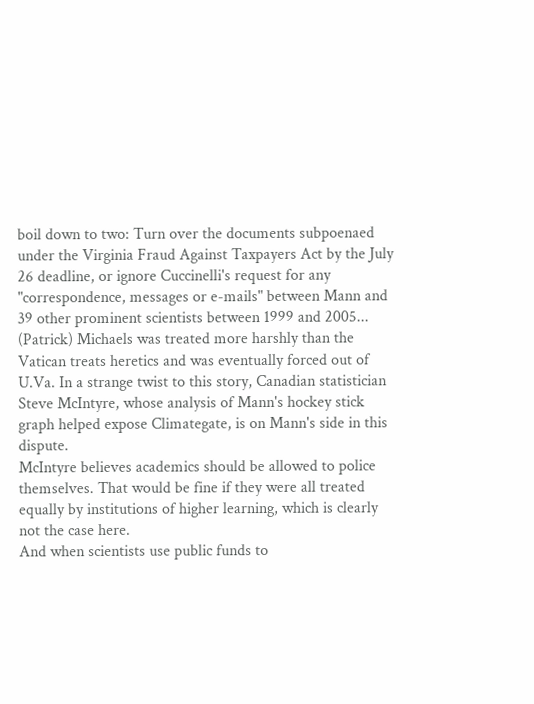boil down to two: Turn over the documents subpoenaed under the Virginia Fraud Against Taxpayers Act by the July 26 deadline, or ignore Cuccinelli's request for any "correspondence, messages or e-mails" between Mann and 39 other prominent scientists between 1999 and 2005...
(Patrick) Michaels was treated more harshly than the Vatican treats heretics and was eventually forced out of U.Va. In a strange twist to this story, Canadian statistician Steve McIntyre, whose analysis of Mann's hockey stick graph helped expose Climategate, is on Mann's side in this dispute.
McIntyre believes academics should be allowed to police themselves. That would be fine if they were all treated equally by institutions of higher learning, which is clearly not the case here.
And when scientists use public funds to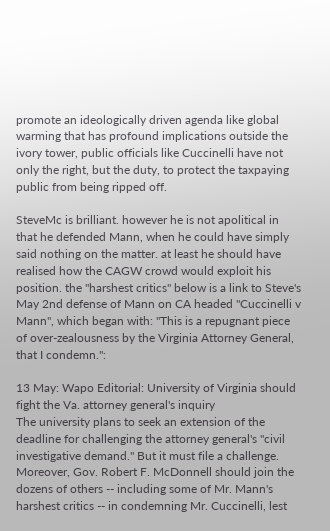promote an ideologically driven agenda like global warming that has profound implications outside the ivory tower, public officials like Cuccinelli have not only the right, but the duty, to protect the taxpaying public from being ripped off.

SteveMc is brilliant. however he is not apolitical in that he defended Mann, when he could have simply said nothing on the matter. at least he should have realised how the CAGW crowd would exploit his position. the "harshest critics" below is a link to Steve's May 2nd defense of Mann on CA headed "Cuccinelli v Mann", which began with: "This is a repugnant piece of over-zealousness by the Virginia Attorney General, that I condemn.":

13 May: Wapo Editorial: University of Virginia should fight the Va. attorney general's inquiry
The university plans to seek an extension of the deadline for challenging the attorney general's "civil investigative demand." But it must file a challenge. Moreover, Gov. Robert F. McDonnell should join the dozens of others -- including some of Mr. Mann's harshest critics -- in condemning Mr. Cuccinelli, lest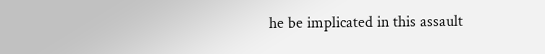he be implicated in this assault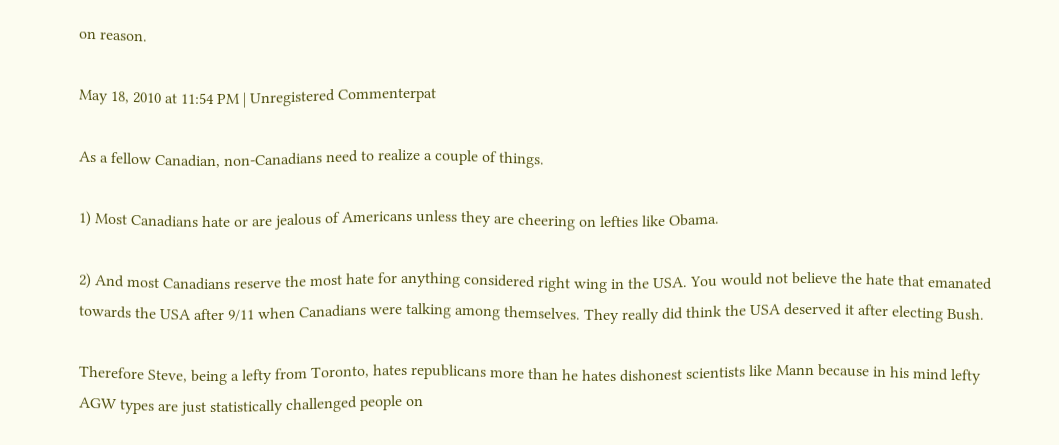on reason.

May 18, 2010 at 11:54 PM | Unregistered Commenterpat

As a fellow Canadian, non-Canadians need to realize a couple of things.

1) Most Canadians hate or are jealous of Americans unless they are cheering on lefties like Obama.

2) And most Canadians reserve the most hate for anything considered right wing in the USA. You would not believe the hate that emanated towards the USA after 9/11 when Canadians were talking among themselves. They really did think the USA deserved it after electing Bush.

Therefore Steve, being a lefty from Toronto, hates republicans more than he hates dishonest scientists like Mann because in his mind lefty AGW types are just statistically challenged people on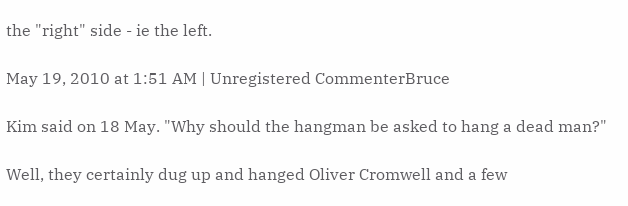the "right" side - ie the left.

May 19, 2010 at 1:51 AM | Unregistered CommenterBruce

Kim said on 18 May. "Why should the hangman be asked to hang a dead man?"

Well, they certainly dug up and hanged Oliver Cromwell and a few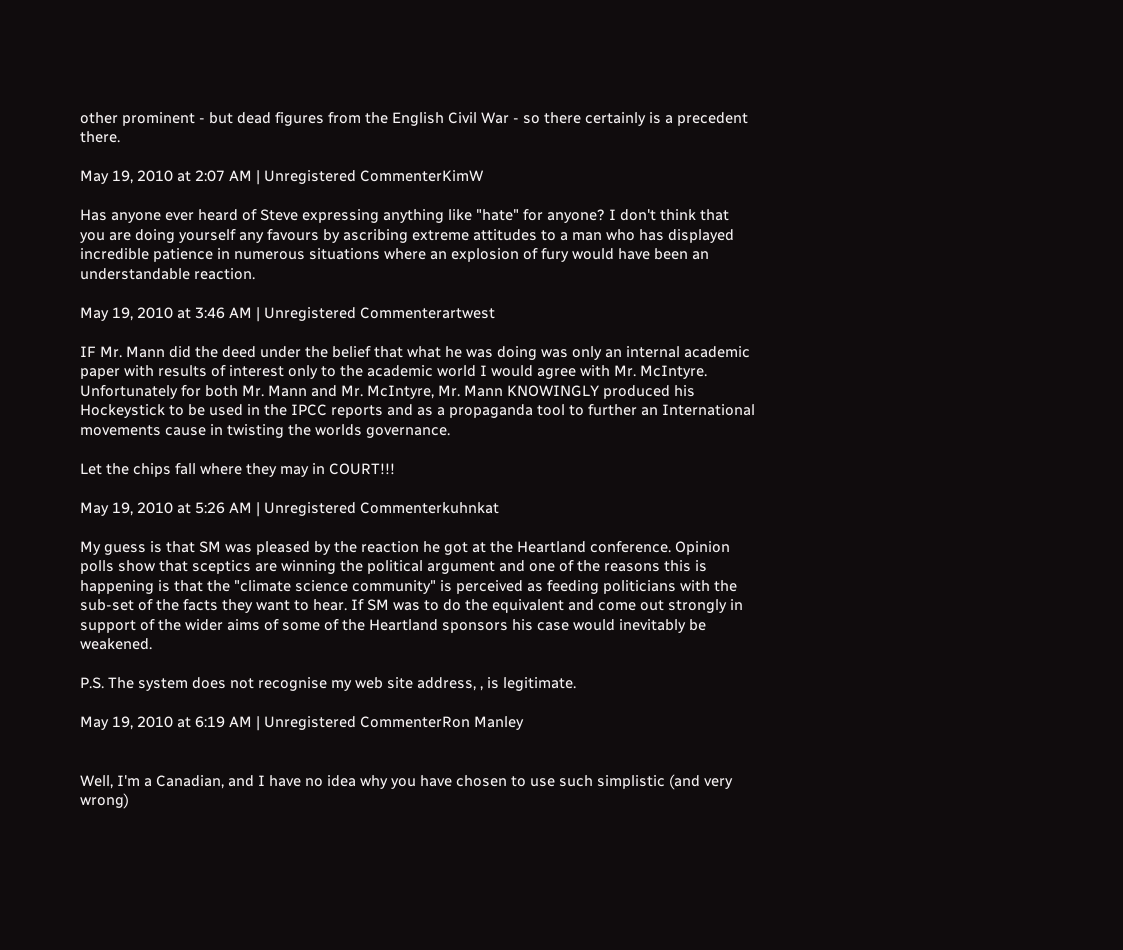other prominent - but dead figures from the English Civil War - so there certainly is a precedent there.

May 19, 2010 at 2:07 AM | Unregistered CommenterKimW

Has anyone ever heard of Steve expressing anything like "hate" for anyone? I don't think that you are doing yourself any favours by ascribing extreme attitudes to a man who has displayed incredible patience in numerous situations where an explosion of fury would have been an understandable reaction.

May 19, 2010 at 3:46 AM | Unregistered Commenterartwest

IF Mr. Mann did the deed under the belief that what he was doing was only an internal academic paper with results of interest only to the academic world I would agree with Mr. McIntyre. Unfortunately for both Mr. Mann and Mr. McIntyre, Mr. Mann KNOWINGLY produced his Hockeystick to be used in the IPCC reports and as a propaganda tool to further an International movements cause in twisting the worlds governance.

Let the chips fall where they may in COURT!!!

May 19, 2010 at 5:26 AM | Unregistered Commenterkuhnkat

My guess is that SM was pleased by the reaction he got at the Heartland conference. Opinion polls show that sceptics are winning the political argument and one of the reasons this is happening is that the "climate science community" is perceived as feeding politicians with the sub-set of the facts they want to hear. If SM was to do the equivalent and come out strongly in support of the wider aims of some of the Heartland sponsors his case would inevitably be weakened.

P.S. The system does not recognise my web site address, , is legitimate.

May 19, 2010 at 6:19 AM | Unregistered CommenterRon Manley


Well, I'm a Canadian, and I have no idea why you have chosen to use such simplistic (and very wrong)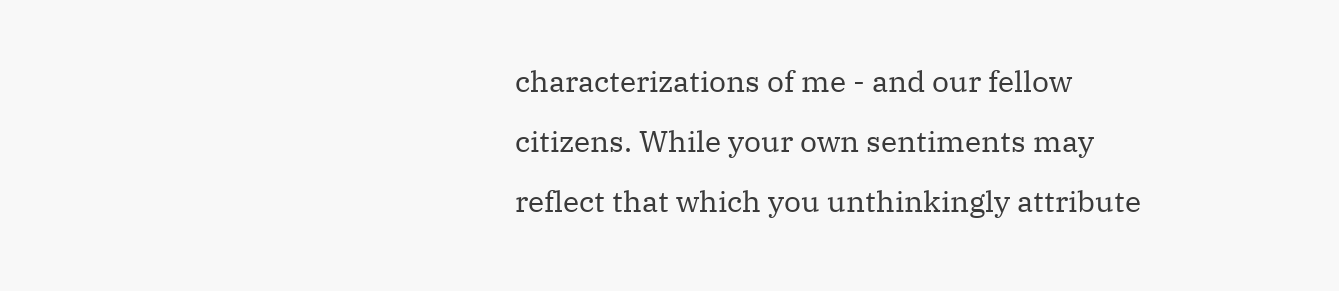characterizations of me - and our fellow citizens. While your own sentiments may reflect that which you unthinkingly attribute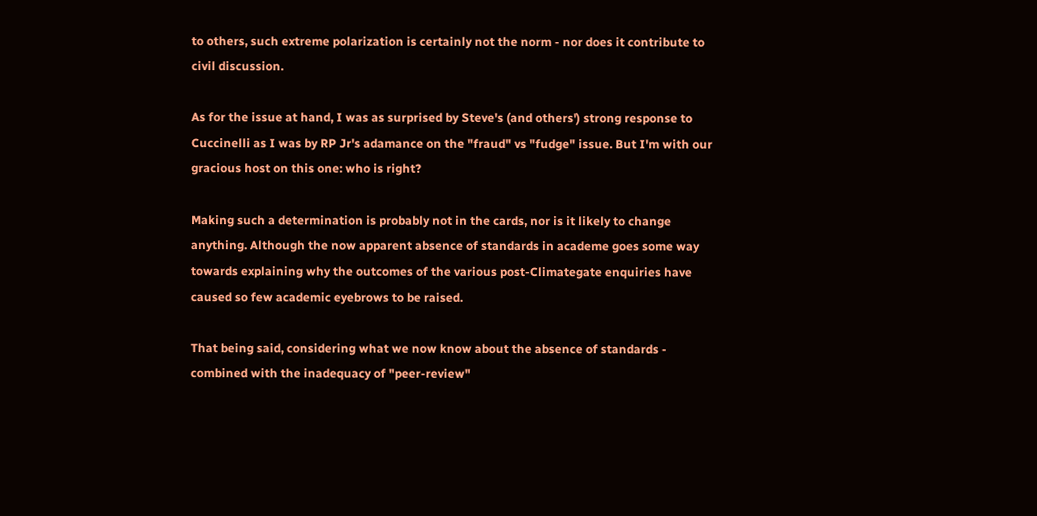to others, such extreme polarization is certainly not the norm - nor does it contribute to civil discussion.

As for the issue at hand, I was as surprised by Steve's (and others') strong response to Cuccinelli as I was by RP Jr's adamance on the "fraud" vs "fudge" issue. But I'm with our gracious host on this one: who is right?

Making such a determination is probably not in the cards, nor is it likely to change anything. Although the now apparent absence of standards in academe goes some way towards explaining why the outcomes of the various post-Climategate enquiries have caused so few academic eyebrows to be raised.

That being said, considering what we now know about the absence of standards - combined with the inadequacy of "peer-review"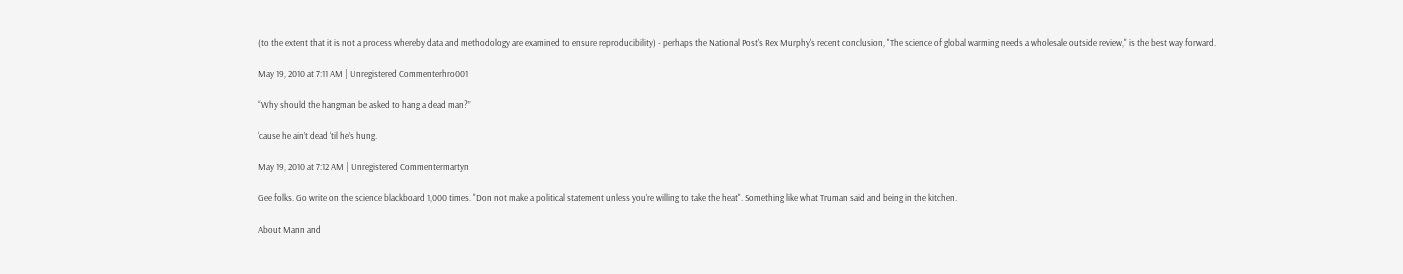(to the extent that it is not a process whereby data and methodology are examined to ensure reproducibility) - perhaps the National Post's Rex Murphy's recent conclusion, "The science of global warming needs a wholesale outside review," is the best way forward.

May 19, 2010 at 7:11 AM | Unregistered Commenterhro001

“Why should the hangman be asked to hang a dead man?”

‘cause he ain’t dead ‘til he’s hung.

May 19, 2010 at 7:12 AM | Unregistered Commentermartyn

Gee folks. Go write on the science blackboard 1,000 times. "Don not make a political statement unless you're willing to take the heat". Something like what Truman said and being in the kitchen.

About Mann and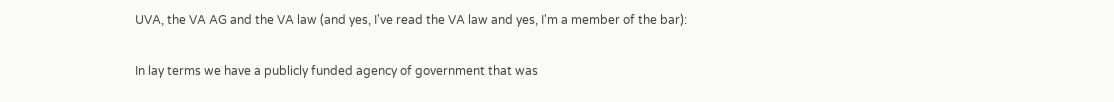UVA, the VA AG and the VA law (and yes, I've read the VA law and yes, I'm a member of the bar):

In lay terms we have a publicly funded agency of government that was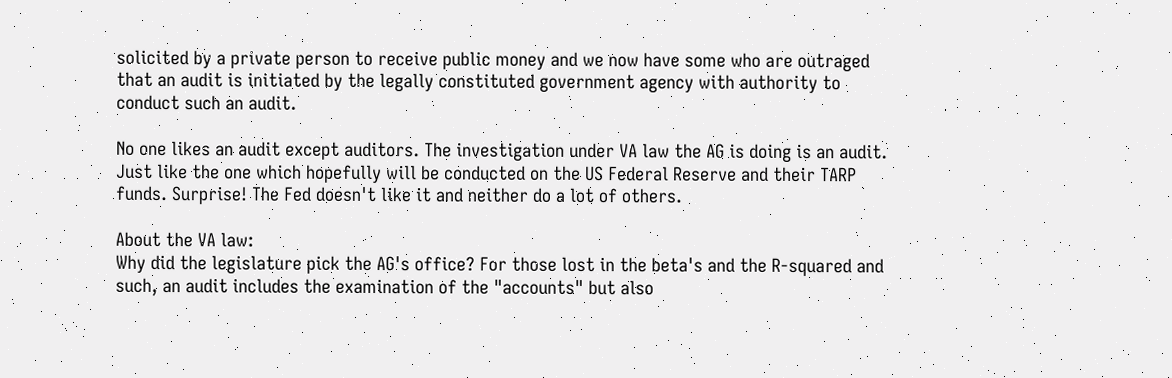solicited by a private person to receive public money and we now have some who are outraged that an audit is initiated by the legally constituted government agency with authority to conduct such an audit.

No one likes an audit except auditors. The investigation under VA law the AG is doing is an audit. Just like the one which hopefully will be conducted on the US Federal Reserve and their TARP funds. Surprise! The Fed doesn't like it and neither do a lot of others.

About the VA law:
Why did the legislature pick the AG's office? For those lost in the beta's and the R-squared and such, an audit includes the examination of the "accounts" but also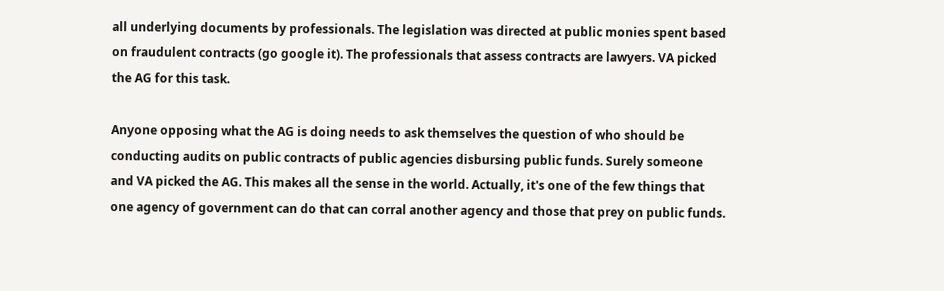all underlying documents by professionals. The legislation was directed at public monies spent based on fraudulent contracts (go google it). The professionals that assess contracts are lawyers. VA picked the AG for this task.

Anyone opposing what the AG is doing needs to ask themselves the question of who should be conducting audits on public contracts of public agencies disbursing public funds. Surely someone and VA picked the AG. This makes all the sense in the world. Actually, it's one of the few things that one agency of government can do that can corral another agency and those that prey on public funds.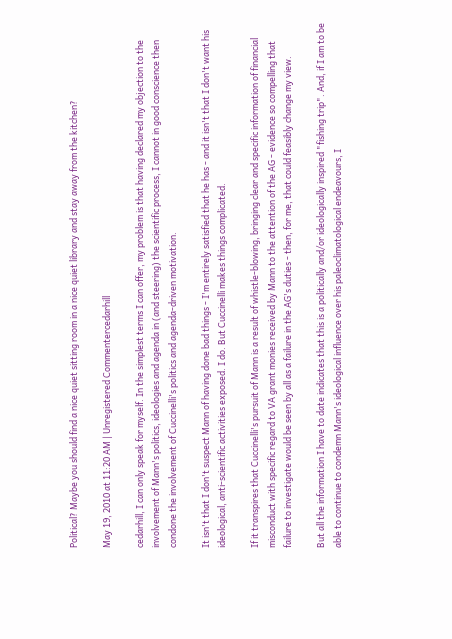Political? Maybe you should find a nice quiet sitting room in a nice quiet library and stay away from the kitchen?

May 19, 2010 at 11:20 AM | Unregistered Commentercedarhill

cedarhill, I can only speak for myself. In the simplest terms I can offer, my problem is that having declared my objection to the involvement of Mann's politics, ideologies and agenda in (and steering) the scientific process, I cannot in good conscience then condone the involvement of Cuccinelli's politics and agenda-driven motivation.

It isn't that I don't suspect Mann of having done bad things - I'm entirely satisfied that he has - and it isn't that I don't want his ideological, anti-scientific activities exposed. I do. But Cuccinelli makes things complicated.

If it transpires that Cuccinelli's pursuit of Mann is a result of whistle-blowing, bringing clear and specific information of financial misconduct with specific regard to VA grant monies received by Mann to the attention of the AG - evidence so compelling that failure to investigate would be seen by all as a failure in the AG's duties - then, for me, that could feasibly change my view.

But all the information I have to date indicates that this is a politically and/or ideologically inspired "fishing trip". And, if I am to be able to continue to condemn Mann's ideological influence over his paleoclimatological endeavours, I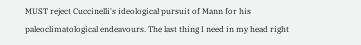MUST reject Cuccinelli's ideological pursuit of Mann for his paleoclimatological endeavours. The last thing I need in my head right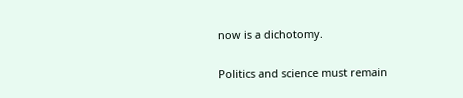now is a dichotomy.

Politics and science must remain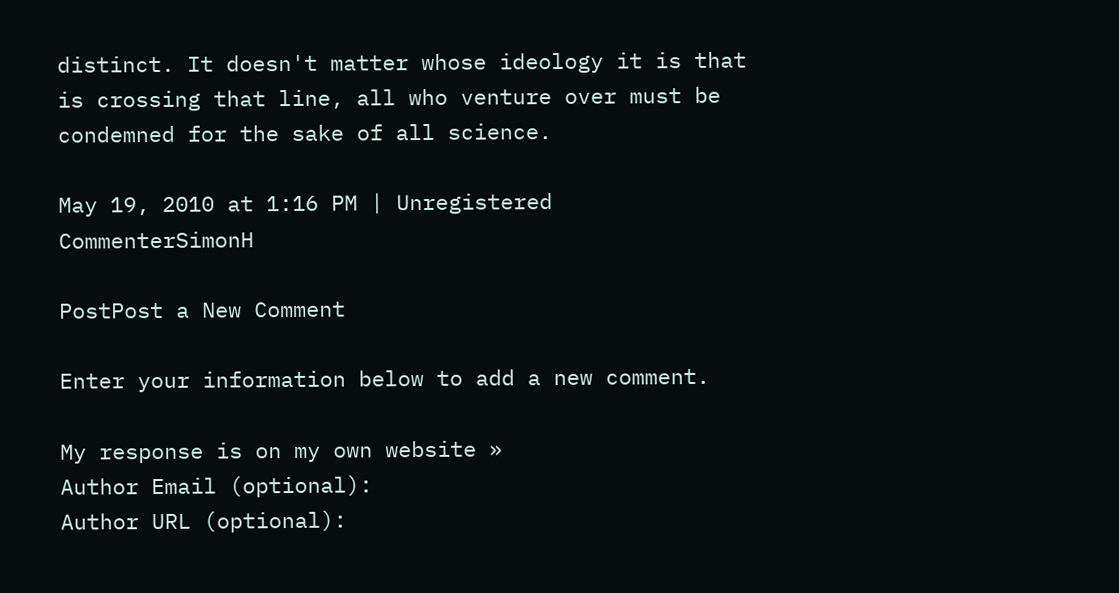distinct. It doesn't matter whose ideology it is that is crossing that line, all who venture over must be condemned for the sake of all science.

May 19, 2010 at 1:16 PM | Unregistered CommenterSimonH

PostPost a New Comment

Enter your information below to add a new comment.

My response is on my own website »
Author Email (optional):
Author URL (optional):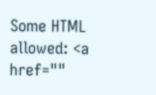Some HTML allowed: <a href=""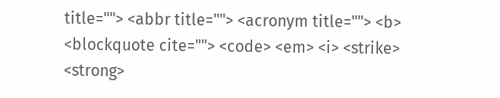title=""> <abbr title=""> <acronym title=""> <b> <blockquote cite=""> <code> <em> <i> <strike> <strong>